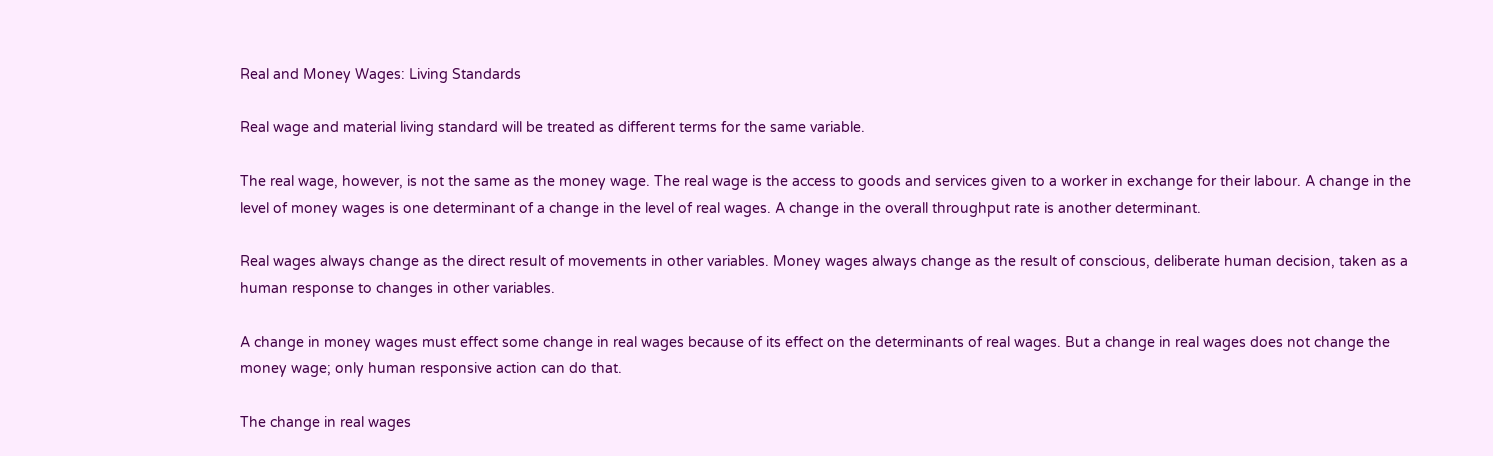Real and Money Wages: Living Standards

Real wage and material living standard will be treated as different terms for the same variable.

The real wage, however, is not the same as the money wage. The real wage is the access to goods and services given to a worker in exchange for their labour. A change in the level of money wages is one determinant of a change in the level of real wages. A change in the overall throughput rate is another determinant.

Real wages always change as the direct result of movements in other variables. Money wages always change as the result of conscious, deliberate human decision, taken as a human response to changes in other variables.

A change in money wages must effect some change in real wages because of its effect on the determinants of real wages. But a change in real wages does not change the money wage; only human responsive action can do that.

The change in real wages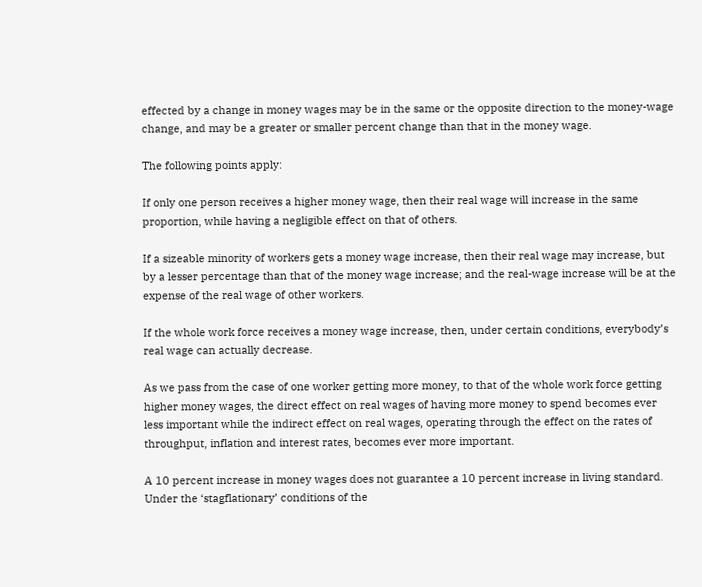effected by a change in money wages may be in the same or the opposite direction to the money-wage change, and may be a greater or smaller percent change than that in the money wage.

The following points apply:

If only one person receives a higher money wage, then their real wage will increase in the same proportion, while having a negligible effect on that of others.

If a sizeable minority of workers gets a money wage increase, then their real wage may increase, but by a lesser percentage than that of the money wage increase; and the real-wage increase will be at the expense of the real wage of other workers.

If the whole work force receives a money wage increase, then, under certain conditions, everybody’s real wage can actually decrease.

As we pass from the case of one worker getting more money, to that of the whole work force getting higher money wages, the direct effect on real wages of having more money to spend becomes ever less important while the indirect effect on real wages, operating through the effect on the rates of throughput, inflation and interest rates, becomes ever more important.

A 10 percent increase in money wages does not guarantee a 10 percent increase in living standard. Under the ‘stagflationary’ conditions of the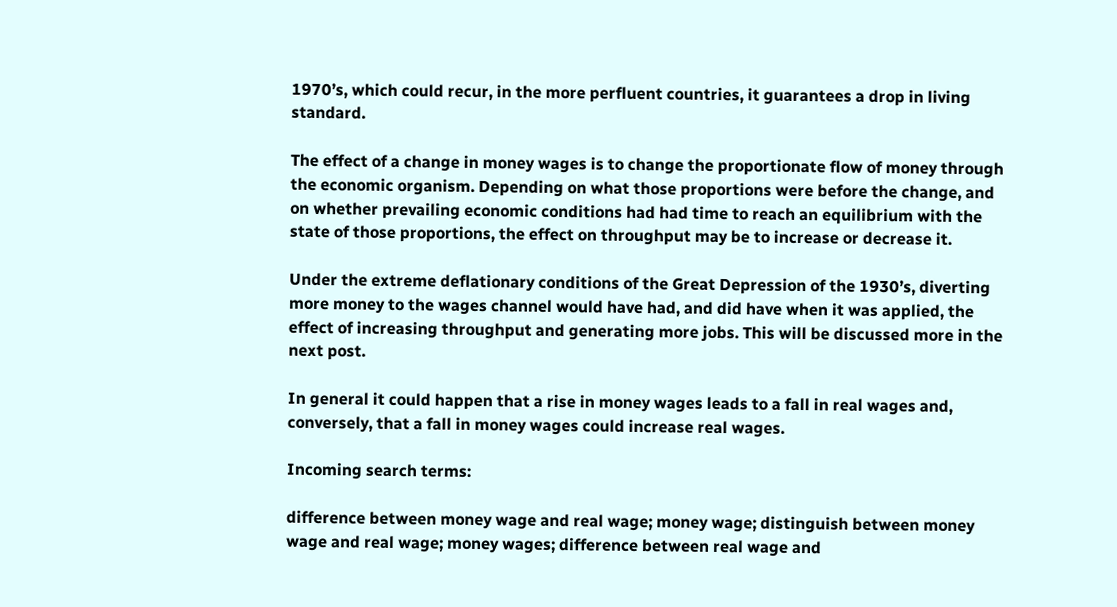1970’s, which could recur, in the more perfluent countries, it guarantees a drop in living standard.

The effect of a change in money wages is to change the proportionate flow of money through the economic organism. Depending on what those proportions were before the change, and on whether prevailing economic conditions had had time to reach an equilibrium with the state of those proportions, the effect on throughput may be to increase or decrease it.

Under the extreme deflationary conditions of the Great Depression of the 1930’s, diverting more money to the wages channel would have had, and did have when it was applied, the effect of increasing throughput and generating more jobs. This will be discussed more in the next post.

In general it could happen that a rise in money wages leads to a fall in real wages and, conversely, that a fall in money wages could increase real wages.

Incoming search terms:

difference between money wage and real wage; money wage; distinguish between money wage and real wage; money wages; difference between real wage and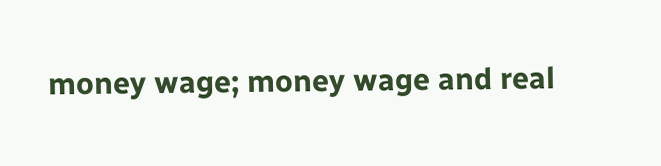money wage; money wage and real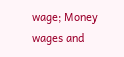wage; Money wages and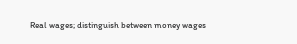Real wages; distinguish between money wages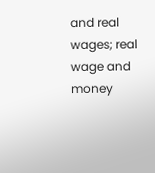and real wages; real wage and money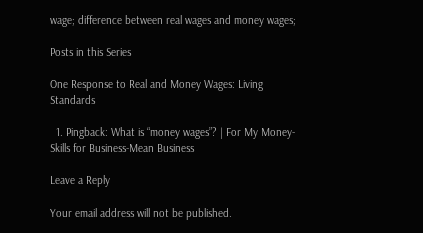wage; difference between real wages and money wages;

Posts in this Series

One Response to Real and Money Wages: Living Standards

  1. Pingback: What is “money wages”? | For My Money-Skills for Business-Mean Business

Leave a Reply

Your email address will not be published.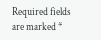Required fields are marked *